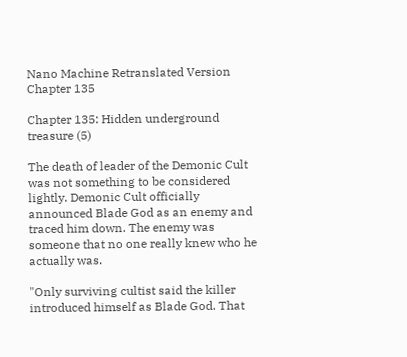Nano Machine Retranslated Version Chapter 135

Chapter 135: Hidden underground treasure (5)

The death of leader of the Demonic Cult was not something to be considered lightly. Demonic Cult officially announced Blade God as an enemy and traced him down. The enemy was someone that no one really knew who he actually was.

"Only surviving cultist said the killer introduced himself as Blade God. That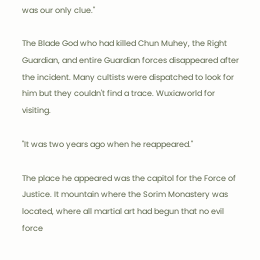was our only clue."

The Blade God who had killed Chun Muhey, the Right Guardian, and entire Guardian forces disappeared after the incident. Many cultists were dispatched to look for him but they couldn't find a trace. Wuxiaworld for visiting.

"It was two years ago when he reappeared."

The place he appeared was the capitol for the Force of Justice. It mountain where the Sorim Monastery was located, where all martial art had begun that no evil force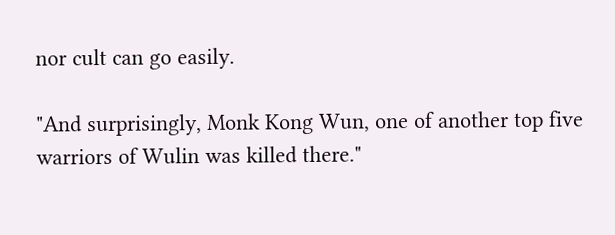nor cult can go easily.

"And surprisingly, Monk Kong Wun, one of another top five warriors of Wulin was killed there."